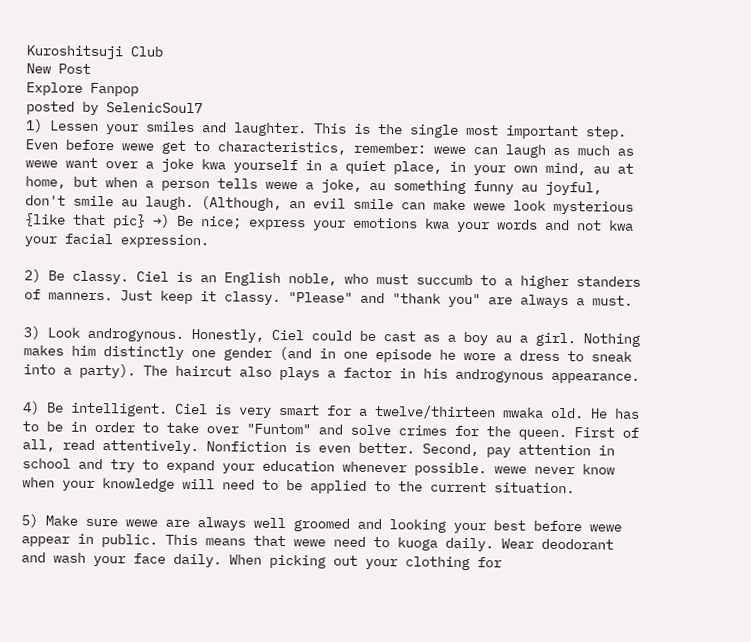Kuroshitsuji Club
New Post
Explore Fanpop
posted by SelenicSoul7
1) Lessen your smiles and laughter. This is the single most important step. Even before wewe get to characteristics, remember: wewe can laugh as much as wewe want over a joke kwa yourself in a quiet place, in your own mind, au at home, but when a person tells wewe a joke, au something funny au joyful, don't smile au laugh. (Although, an evil smile can make wewe look mysterious {like that pic} →) Be nice; express your emotions kwa your words and not kwa your facial expression.

2) Be classy. Ciel is an English noble, who must succumb to a higher standers of manners. Just keep it classy. "Please" and "thank you" are always a must.

3) Look androgynous. Honestly, Ciel could be cast as a boy au a girl. Nothing makes him distinctly one gender (and in one episode he wore a dress to sneak into a party). The haircut also plays a factor in his androgynous appearance.

4) Be intelligent. Ciel is very smart for a twelve/thirteen mwaka old. He has to be in order to take over "Funtom" and solve crimes for the queen. First of all, read attentively. Nonfiction is even better. Second, pay attention in school and try to expand your education whenever possible. wewe never know when your knowledge will need to be applied to the current situation.

5) Make sure wewe are always well groomed and looking your best before wewe appear in public. This means that wewe need to kuoga daily. Wear deodorant and wash your face daily. When picking out your clothing for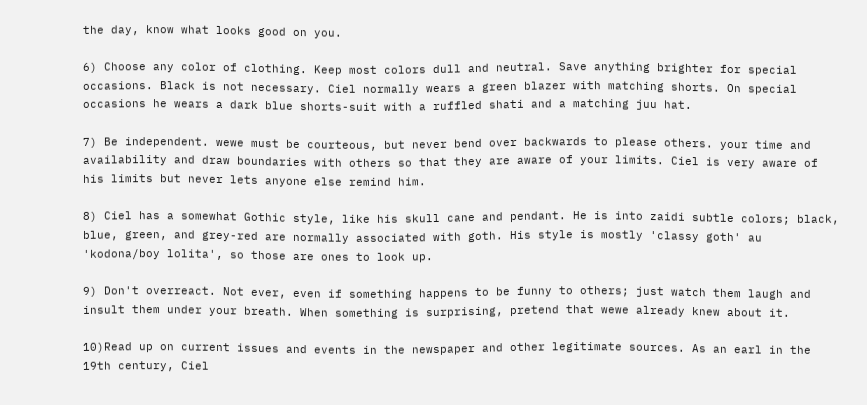the day, know what looks good on you.

6) Choose any color of clothing. Keep most colors dull and neutral. Save anything brighter for special occasions. Black is not necessary. Ciel normally wears a green blazer with matching shorts. On special occasions he wears a dark blue shorts-suit with a ruffled shati and a matching juu hat.

7) Be independent. wewe must be courteous, but never bend over backwards to please others. your time and availability and draw boundaries with others so that they are aware of your limits. Ciel is very aware of his limits but never lets anyone else remind him.

8) Ciel has a somewhat Gothic style, like his skull cane and pendant. He is into zaidi subtle colors; black, blue, green, and grey-red are normally associated with goth. His style is mostly 'classy goth' au 'kodona/boy lolita', so those are ones to look up.

9) Don't overreact. Not ever, even if something happens to be funny to others; just watch them laugh and insult them under your breath. When something is surprising, pretend that wewe already knew about it.

10)Read up on current issues and events in the newspaper and other legitimate sources. As an earl in the 19th century, Ciel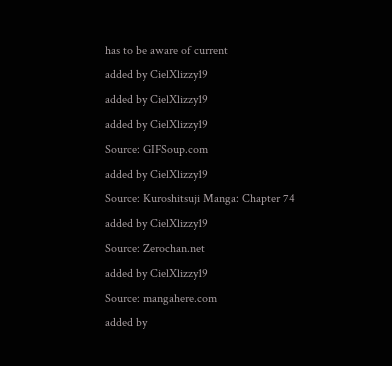has to be aware of current
added by CielXlizzy19
added by CielXlizzy19
added by CielXlizzy19
Source: GIFSoup.com
added by CielXlizzy19
Source: Kuroshitsuji Manga: Chapter 74
added by CielXlizzy19
Source: Zerochan.net
added by CielXlizzy19
Source: mangahere.com
added by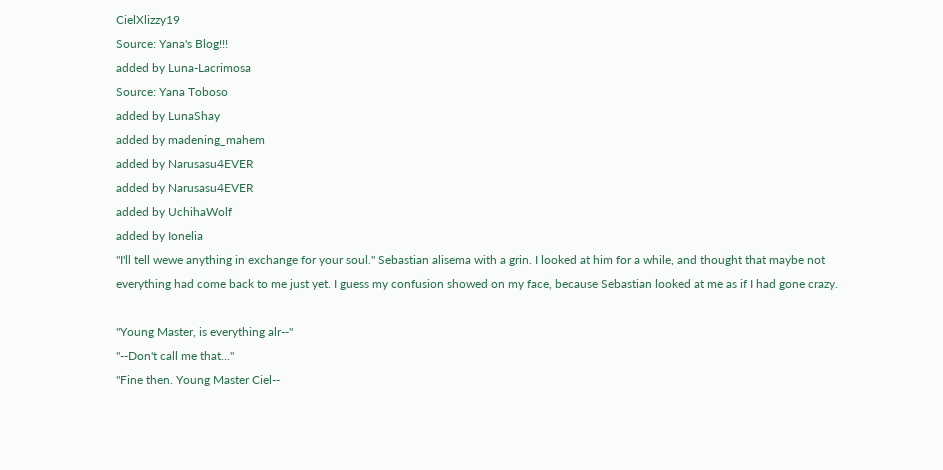CielXlizzy19
Source: Yana's Blog!!!
added by Luna-Lacrimosa
Source: Yana Toboso
added by LunaShay
added by madening_mahem
added by Narusasu4EVER
added by Narusasu4EVER
added by UchihaWolf
added by Ionelia
"I'll tell wewe anything in exchange for your soul." Sebastian alisema with a grin. I looked at him for a while, and thought that maybe not everything had come back to me just yet. I guess my confusion showed on my face, because Sebastian looked at me as if I had gone crazy.

"Young Master, is everything alr--"
"--Don't call me that..."
"Fine then. Young Master Ciel--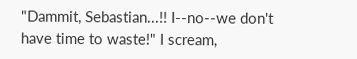"Dammit, Sebastian...!! I--no--we don't have time to waste!" I scream,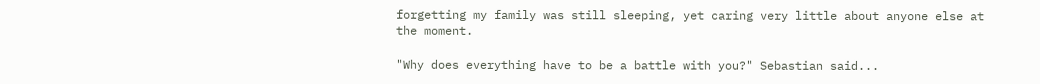forgetting my family was still sleeping, yet caring very little about anyone else at the moment.

"Why does everything have to be a battle with you?" Sebastian said...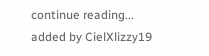continue reading...
added by CielXlizzy19